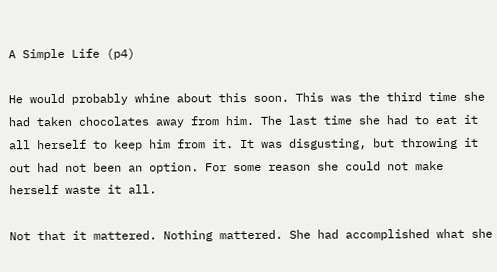A Simple Life (p4)

He would probably whine about this soon. This was the third time she had taken chocolates away from him. The last time she had to eat it all herself to keep him from it. It was disgusting, but throwing it out had not been an option. For some reason she could not make herself waste it all.

Not that it mattered. Nothing mattered. She had accomplished what she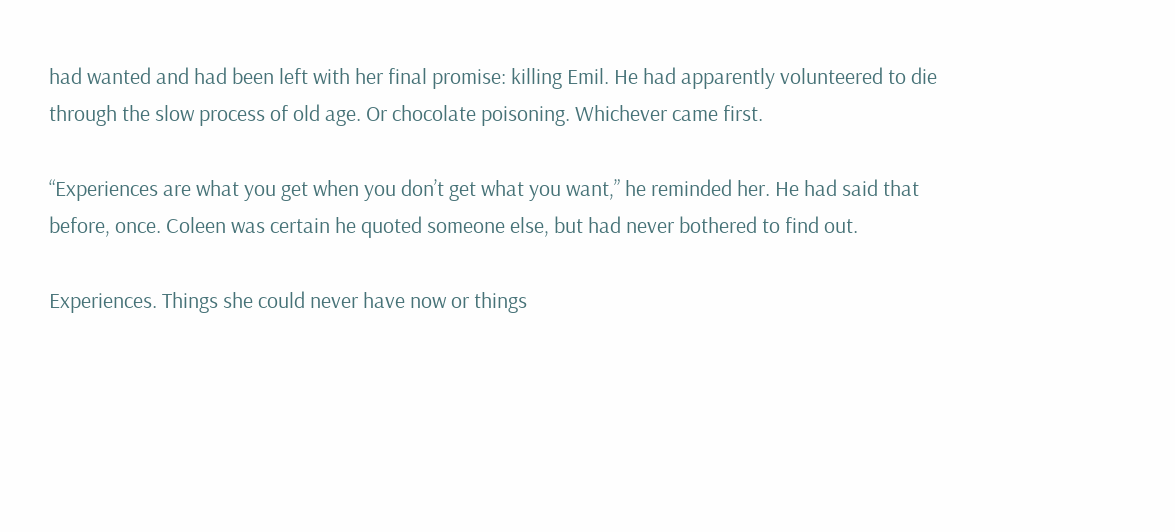had wanted and had been left with her final promise: killing Emil. He had apparently volunteered to die through the slow process of old age. Or chocolate poisoning. Whichever came first.

“Experiences are what you get when you don’t get what you want,” he reminded her. He had said that before, once. Coleen was certain he quoted someone else, but had never bothered to find out.

Experiences. Things she could never have now or things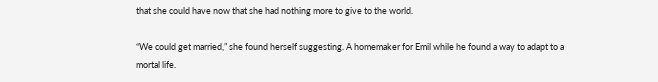that she could have now that she had nothing more to give to the world.

“We could get married,” she found herself suggesting. A homemaker for Emil while he found a way to adapt to a mortal life.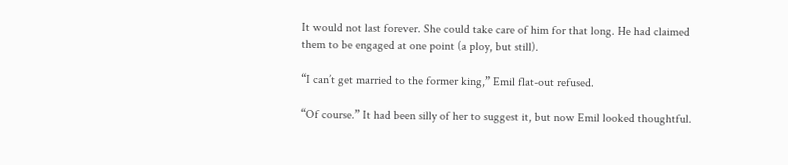It would not last forever. She could take care of him for that long. He had claimed them to be engaged at one point (a ploy, but still).

“I can’t get married to the former king,” Emil flat-out refused.

“Of course.” It had been silly of her to suggest it, but now Emil looked thoughtful.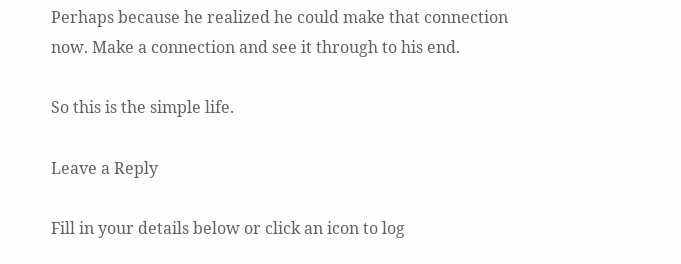Perhaps because he realized he could make that connection now. Make a connection and see it through to his end.

So this is the simple life.

Leave a Reply

Fill in your details below or click an icon to log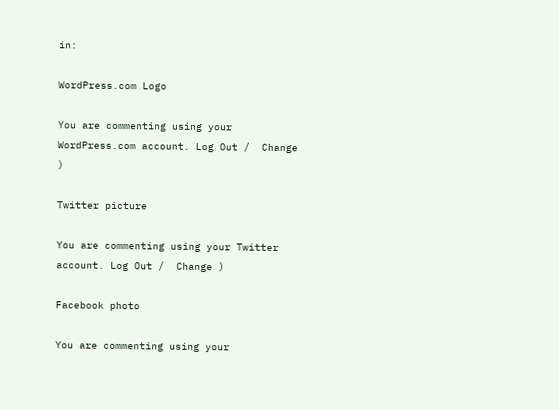in:

WordPress.com Logo

You are commenting using your WordPress.com account. Log Out /  Change )

Twitter picture

You are commenting using your Twitter account. Log Out /  Change )

Facebook photo

You are commenting using your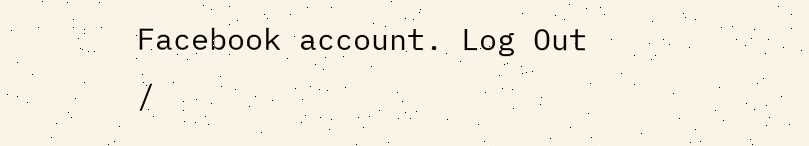Facebook account. Log Out /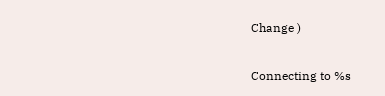Change )

Connecting to %s